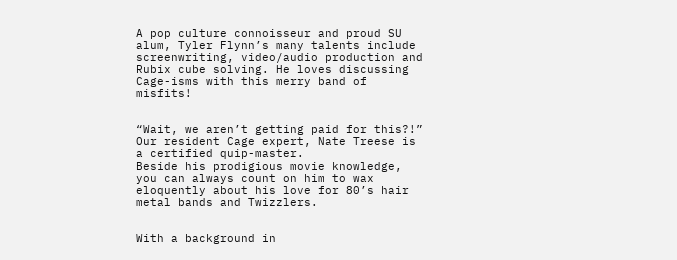A pop culture connoisseur and proud SU alum, Tyler Flynn’s many talents include screenwriting, video/audio production and Rubix cube solving. He loves discussing Cage-isms with this merry band of misfits!


“Wait, we aren’t getting paid for this?!”
Our resident Cage expert, Nate Treese is a certified quip-master.
Beside his prodigious movie knowledge, you can always count on him to wax eloquently about his love for 80’s hair metal bands and Twizzlers.


With a background in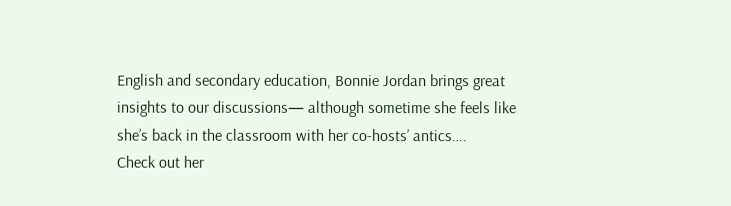English and secondary education, Bonnie Jordan brings great insights to our discussions— although sometime she feels like she’s back in the classroom with her co-hosts’ antics….
Check out her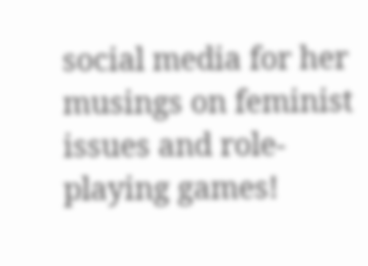social media for her musings on feminist issues and role-playing games!